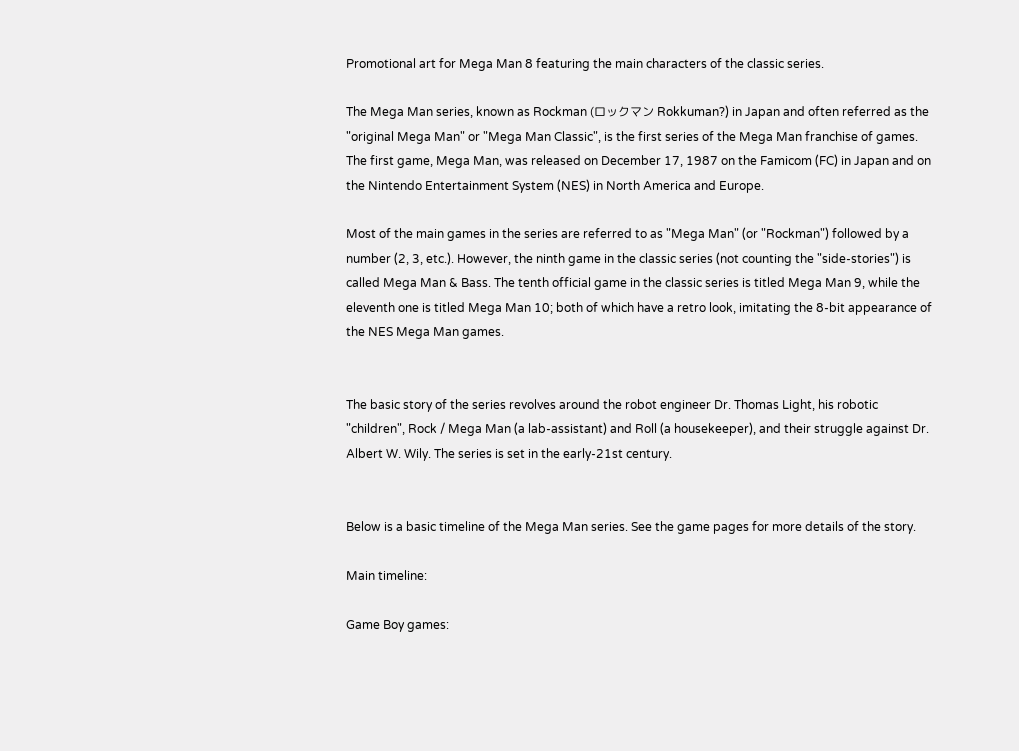Promotional art for Mega Man 8 featuring the main characters of the classic series.

The Mega Man series, known as Rockman (ロックマン Rokkuman?) in Japan and often referred as the "original Mega Man" or "Mega Man Classic", is the first series of the Mega Man franchise of games. The first game, Mega Man, was released on December 17, 1987 on the Famicom (FC) in Japan and on the Nintendo Entertainment System (NES) in North America and Europe.

Most of the main games in the series are referred to as "Mega Man" (or "Rockman") followed by a number (2, 3, etc.). However, the ninth game in the classic series (not counting the "side-stories") is called Mega Man & Bass. The tenth official game in the classic series is titled Mega Man 9, while the eleventh one is titled Mega Man 10; both of which have a retro look, imitating the 8-bit appearance of the NES Mega Man games.


The basic story of the series revolves around the robot engineer Dr. Thomas Light, his robotic "children", Rock / Mega Man (a lab-assistant) and Roll (a housekeeper), and their struggle against Dr. Albert W. Wily. The series is set in the early-21st century.


Below is a basic timeline of the Mega Man series. See the game pages for more details of the story.

Main timeline:

Game Boy games: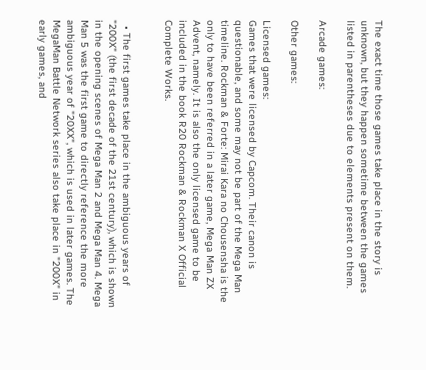The exact time those games take place in the story is unknown, but they happen sometime between the games listed in parentheses due to elements present on them.

Arcade games:

Other games:

Licensed games:
Games that were licensed by Capcom. Their canon is questionable, and some may not be part of the Mega Man timeline. Rockman & Forte: Mirai Kara no Chousensha is the only to have been referred in a later game, Mega Man ZX Advent, namely. It is also the only licensed game to be included in the book R20 Rockman & Rockman X Official Complete Works.


  • The first games take place in the ambiguous years of "200X" (the first decade of the 21st century), which is shown in the opening scenes of Mega Man 2 and Mega Man 4. Mega Man 5 was the first game to directly reference the more ambiguous year of "20XX", which is used in later games. The MegaMan Battle Network series also take place in "200X" in early games, and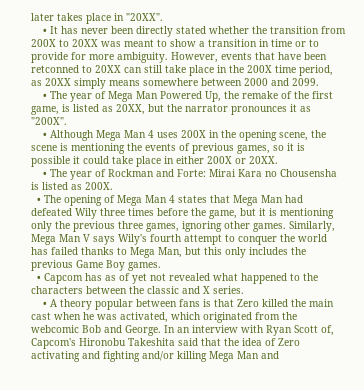later takes place in "20XX".
    • It has never been directly stated whether the transition from 200X to 20XX was meant to show a transition in time or to provide for more ambiguity. However, events that have been retconned to 20XX can still take place in the 200X time period, as 20XX simply means somewhere between 2000 and 2099.
    • The year of Mega Man Powered Up, the remake of the first game, is listed as 20XX, but the narrator pronounces it as "200X".
    • Although Mega Man 4 uses 200X in the opening scene, the scene is mentioning the events of previous games, so it is possible it could take place in either 200X or 20XX.
    • The year of Rockman and Forte: Mirai Kara no Chousensha is listed as 200X.
  • The opening of Mega Man 4 states that Mega Man had defeated Wily three times before the game, but it is mentioning only the previous three games, ignoring other games. Similarly, Mega Man V says Wily's fourth attempt to conquer the world has failed thanks to Mega Man, but this only includes the previous Game Boy games.
  • Capcom has as of yet not revealed what happened to the characters between the classic and X series.
    • A theory popular between fans is that Zero killed the main cast when he was activated, which originated from the webcomic Bob and George. In an interview with Ryan Scott of, Capcom's Hironobu Takeshita said that the idea of Zero activating and fighting and/or killing Mega Man and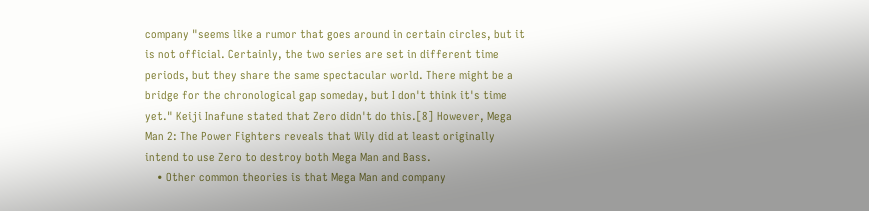company "seems like a rumor that goes around in certain circles, but it is not official. Certainly, the two series are set in different time periods, but they share the same spectacular world. There might be a bridge for the chronological gap someday, but I don't think it's time yet." Keiji Inafune stated that Zero didn't do this.[8] However, Mega Man 2: The Power Fighters reveals that Wily did at least originally intend to use Zero to destroy both Mega Man and Bass.
    • Other common theories is that Mega Man and company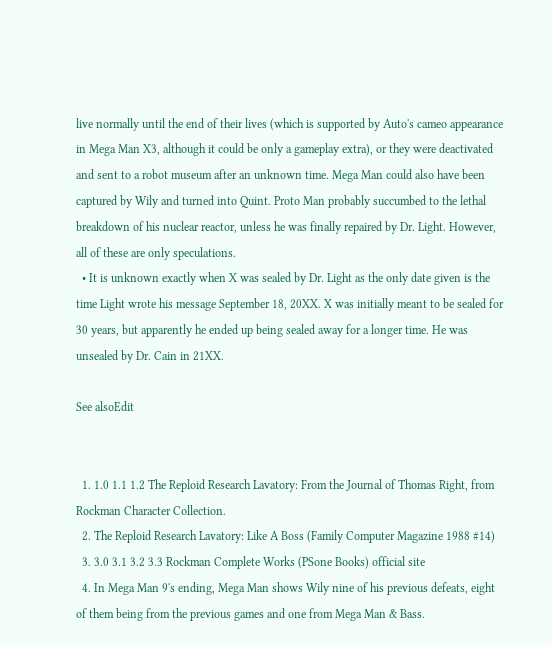live normally until the end of their lives (which is supported by Auto's cameo appearance in Mega Man X3, although it could be only a gameplay extra), or they were deactivated and sent to a robot museum after an unknown time. Mega Man could also have been captured by Wily and turned into Quint. Proto Man probably succumbed to the lethal breakdown of his nuclear reactor, unless he was finally repaired by Dr. Light. However, all of these are only speculations.
  • It is unknown exactly when X was sealed by Dr. Light as the only date given is the time Light wrote his message September 18, 20XX. X was initially meant to be sealed for 30 years, but apparently he ended up being sealed away for a longer time. He was unsealed by Dr. Cain in 21XX.

See alsoEdit


  1. 1.0 1.1 1.2 The Reploid Research Lavatory: From the Journal of Thomas Right, from Rockman Character Collection.
  2. The Reploid Research Lavatory: Like A Boss (Family Computer Magazine 1988 #14)
  3. 3.0 3.1 3.2 3.3 Rockman Complete Works (PSone Books) official site
  4. In Mega Man 9's ending, Mega Man shows Wily nine of his previous defeats, eight of them being from the previous games and one from Mega Man & Bass.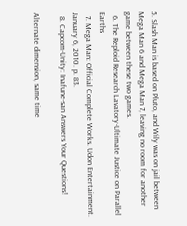5. Slash Man is based on Pluto, and Wily was on jail between Mega Man 6 and Mega Man 7, leaving no room for another game between these two games.
  6. The Reploid Research Lavatory-Ultimate Justice on Parallel Earths
  7. Mega Man: Official Complete Works. Udon Entertainment. January 6, 2010. p. 83.
  8. Capcom-Unity: Inafune-san Answers Your Questions!

Alternate dimension, same time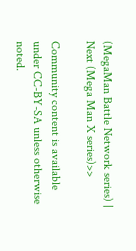(MegaMan Battle Network series) | Next (Mega Man X series)>>

Community content is available under CC-BY-SA unless otherwise noted.